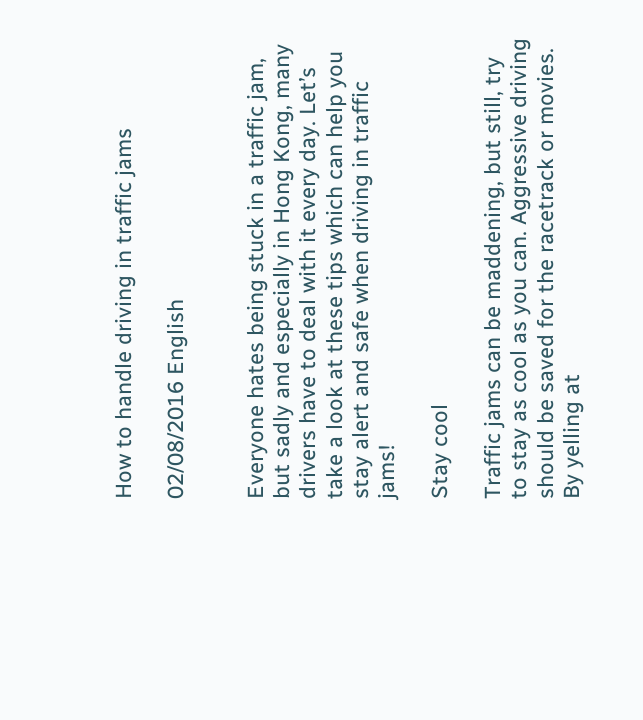How to handle driving in traffic jams

02/08/2016 English


Everyone hates being stuck in a traffic jam, but sadly and especially in Hong Kong, many drivers have to deal with it every day. Let’s take a look at these tips which can help you stay alert and safe when driving in traffic jams!

Stay cool

Traffic jams can be maddening, but still, try to stay as cool as you can. Aggressive driving should be saved for the racetrack or movies. By yelling at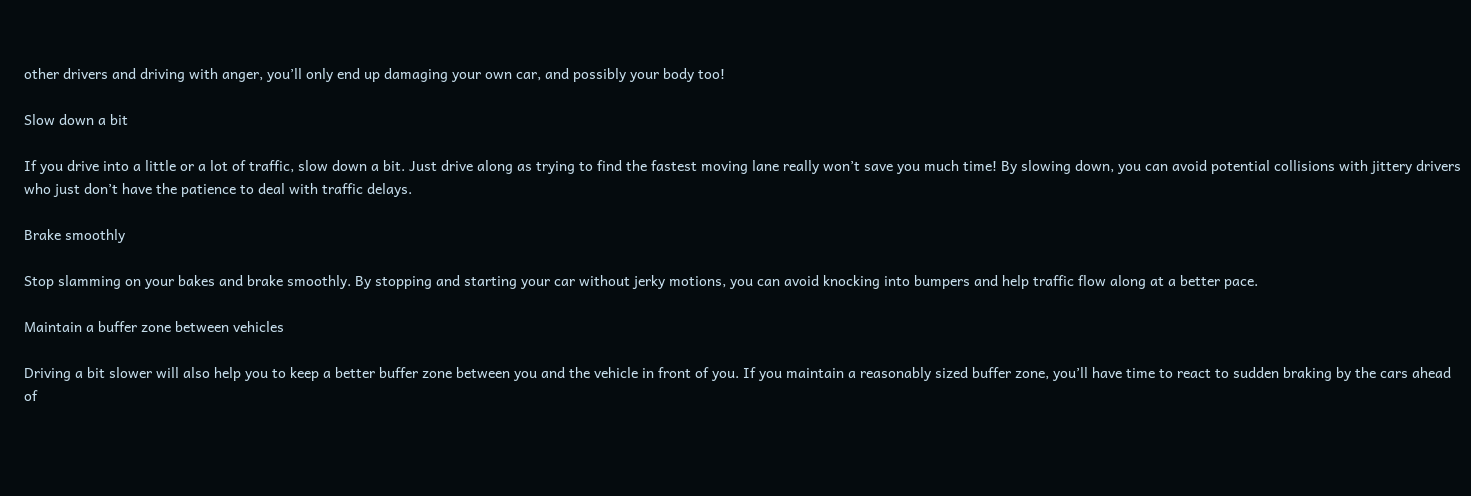other drivers and driving with anger, you’ll only end up damaging your own car, and possibly your body too!

Slow down a bit

If you drive into a little or a lot of traffic, slow down a bit. Just drive along as trying to find the fastest moving lane really won’t save you much time! By slowing down, you can avoid potential collisions with jittery drivers who just don’t have the patience to deal with traffic delays.

Brake smoothly

Stop slamming on your bakes and brake smoothly. By stopping and starting your car without jerky motions, you can avoid knocking into bumpers and help traffic flow along at a better pace.

Maintain a buffer zone between vehicles

Driving a bit slower will also help you to keep a better buffer zone between you and the vehicle in front of you. If you maintain a reasonably sized buffer zone, you’ll have time to react to sudden braking by the cars ahead of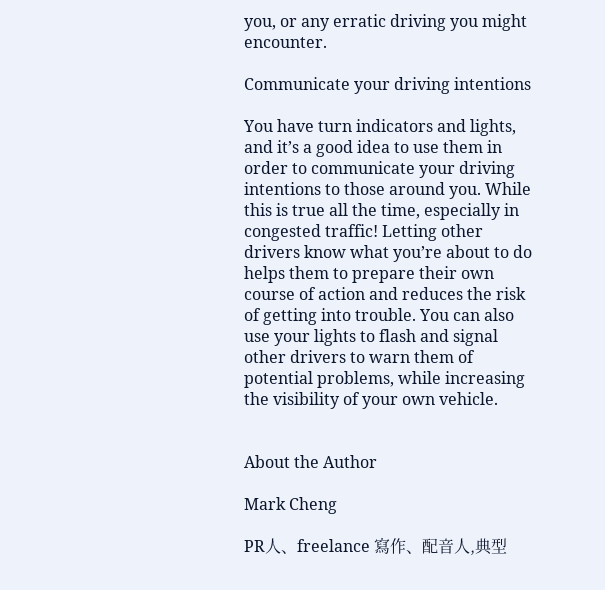you, or any erratic driving you might encounter.

Communicate your driving intentions

You have turn indicators and lights, and it’s a good idea to use them in order to communicate your driving intentions to those around you. While this is true all the time, especially in congested traffic! Letting other drivers know what you’re about to do helps them to prepare their own course of action and reduces the risk of getting into trouble. You can also use your lights to flash and signal other drivers to warn them of potential problems, while increasing the visibility of your own vehicle.


About the Author

Mark Cheng

PR人、freelance 寫作、配音人,典型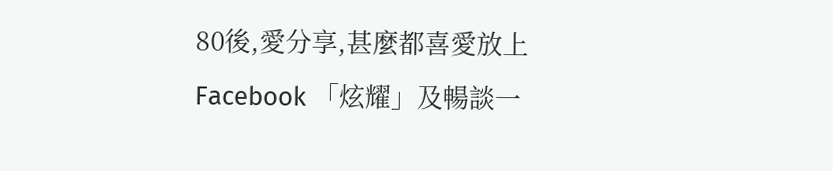80後,愛分享,甚麼都喜愛放上Facebook 「炫耀」及暢談一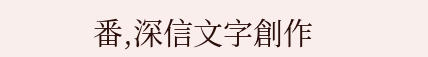番,深信文字創作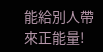能給別人帶來正能量!